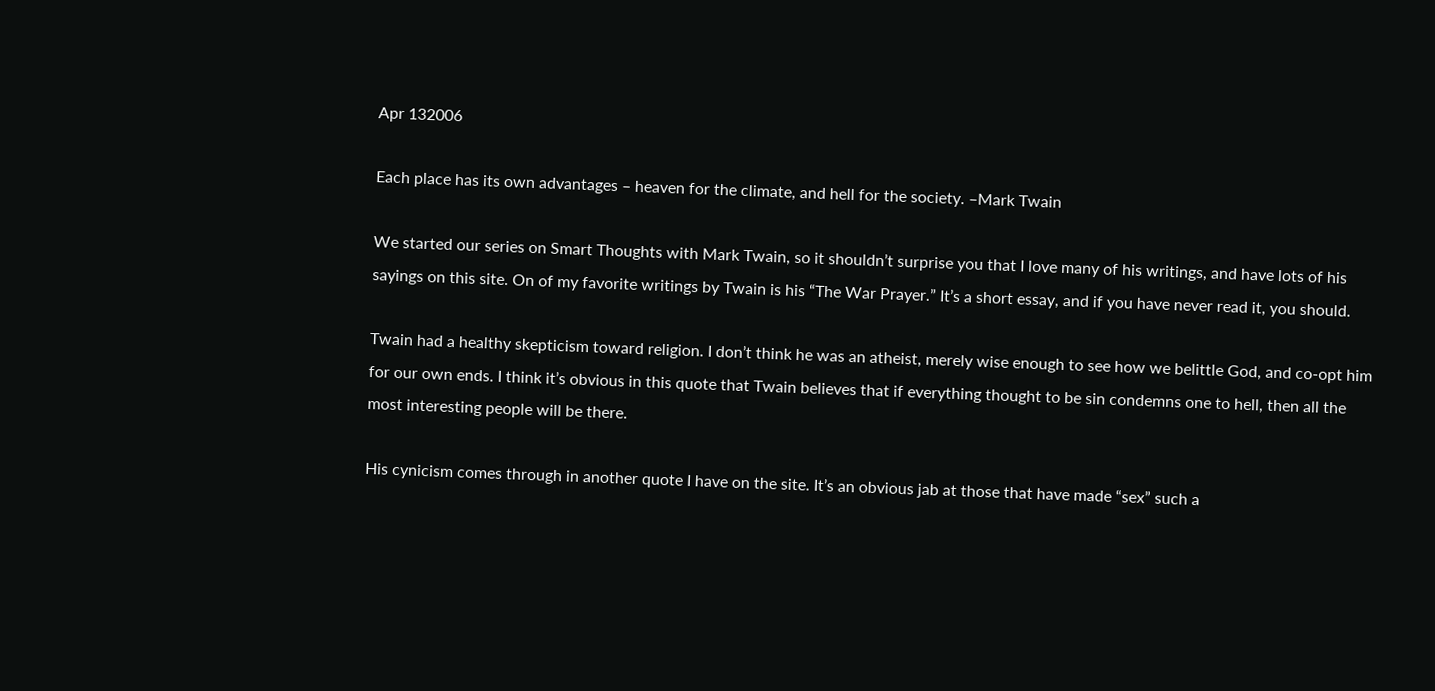Apr 132006

Each place has its own advantages – heaven for the climate, and hell for the society. –Mark Twain

We started our series on Smart Thoughts with Mark Twain, so it shouldn’t surprise you that I love many of his writings, and have lots of his sayings on this site. On of my favorite writings by Twain is his “The War Prayer.” It’s a short essay, and if you have never read it, you should.

Twain had a healthy skepticism toward religion. I don’t think he was an atheist, merely wise enough to see how we belittle God, and co-opt him for our own ends. I think it’s obvious in this quote that Twain believes that if everything thought to be sin condemns one to hell, then all the most interesting people will be there.

His cynicism comes through in another quote I have on the site. It’s an obvious jab at those that have made “sex” such a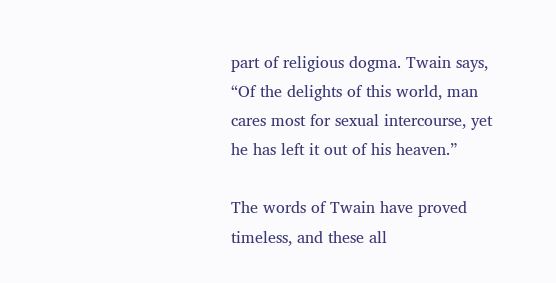part of religious dogma. Twain says, “Of the delights of this world, man cares most for sexual intercourse, yet he has left it out of his heaven.”

The words of Twain have proved timeless, and these all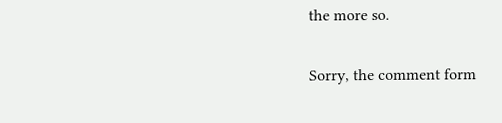the more so.

Sorry, the comment form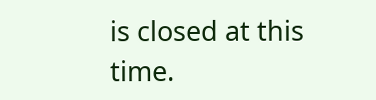is closed at this time.